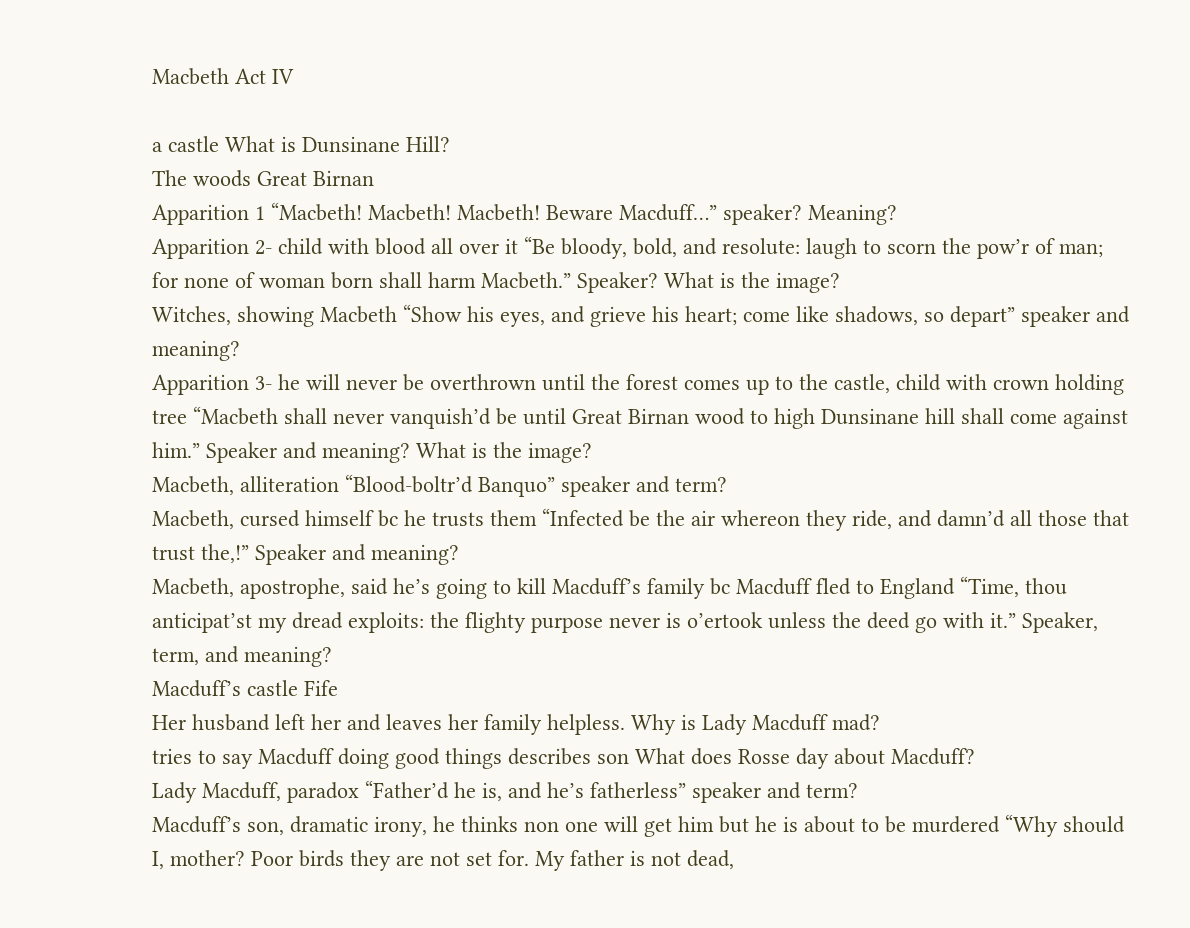Macbeth Act IV

a castle What is Dunsinane Hill?
The woods Great Birnan
Apparition 1 “Macbeth! Macbeth! Macbeth! Beware Macduff…” speaker? Meaning?
Apparition 2- child with blood all over it “Be bloody, bold, and resolute: laugh to scorn the pow’r of man; for none of woman born shall harm Macbeth.” Speaker? What is the image?
Witches, showing Macbeth “Show his eyes, and grieve his heart; come like shadows, so depart” speaker and meaning?
Apparition 3- he will never be overthrown until the forest comes up to the castle, child with crown holding tree “Macbeth shall never vanquish’d be until Great Birnan wood to high Dunsinane hill shall come against him.” Speaker and meaning? What is the image?
Macbeth, alliteration “Blood-boltr’d Banquo” speaker and term?
Macbeth, cursed himself bc he trusts them “Infected be the air whereon they ride, and damn’d all those that trust the,!” Speaker and meaning?
Macbeth, apostrophe, said he’s going to kill Macduff’s family bc Macduff fled to England “Time, thou anticipat’st my dread exploits: the flighty purpose never is o’ertook unless the deed go with it.” Speaker, term, and meaning?
Macduff’s castle Fife
Her husband left her and leaves her family helpless. Why is Lady Macduff mad?
tries to say Macduff doing good things describes son What does Rosse day about Macduff?
Lady Macduff, paradox “Father’d he is, and he’s fatherless” speaker and term?
Macduff’s son, dramatic irony, he thinks non one will get him but he is about to be murdered “Why should I, mother? Poor birds they are not set for. My father is not dead,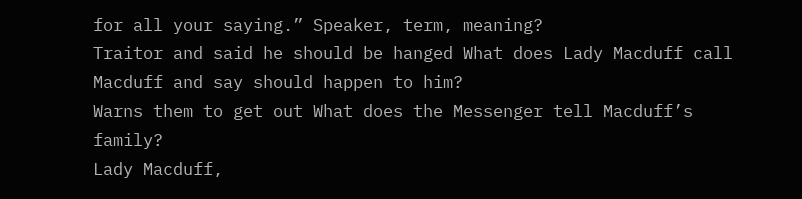for all your saying.” Speaker, term, meaning?
Traitor and said he should be hanged What does Lady Macduff call Macduff and say should happen to him?
Warns them to get out What does the Messenger tell Macduff’s family?
Lady Macduff,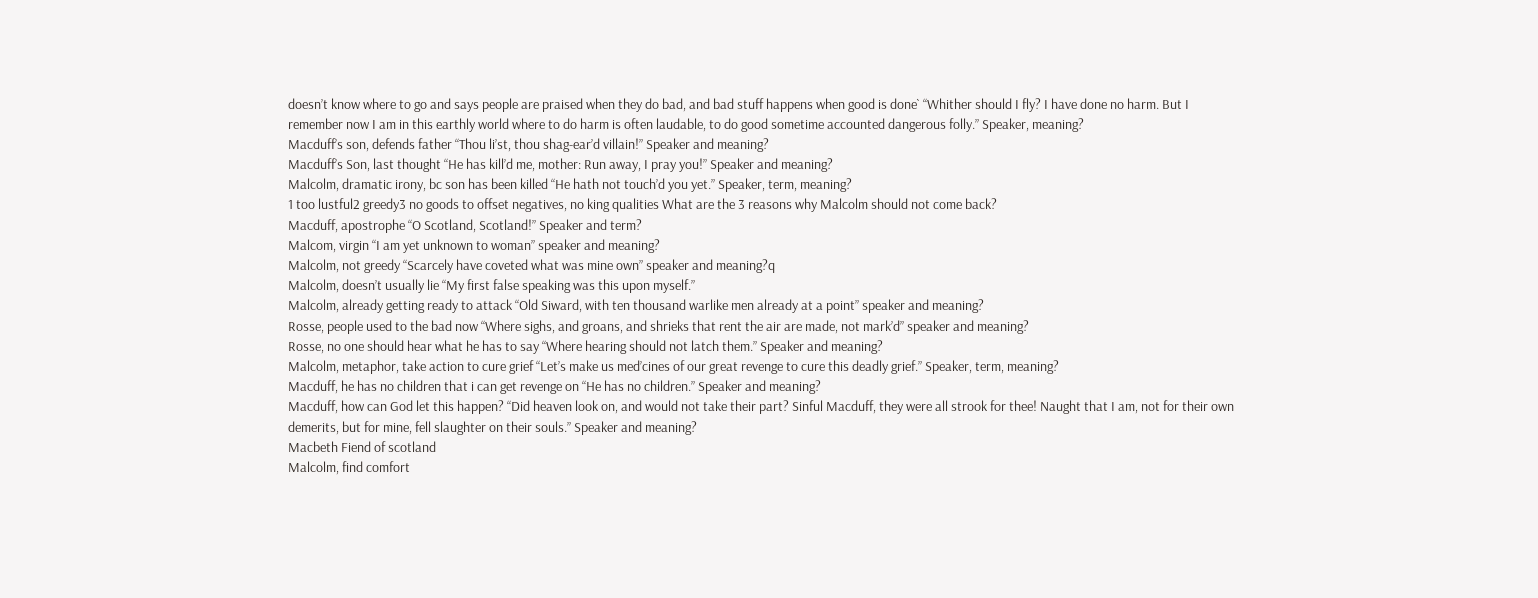doesn’t know where to go and says people are praised when they do bad, and bad stuff happens when good is done` “Whither should I fly? I have done no harm. But I remember now I am in this earthly world where to do harm is often laudable, to do good sometime accounted dangerous folly.” Speaker, meaning?
Macduff’s son, defends father “Thou li’st, thou shag-ear’d villain!” Speaker and meaning?
Macduff’s Son, last thought “He has kill’d me, mother: Run away, I pray you!” Speaker and meaning?
Malcolm, dramatic irony, bc son has been killed “He hath not touch’d you yet.” Speaker, term, meaning?
1 too lustful2 greedy3 no goods to offset negatives, no king qualities What are the 3 reasons why Malcolm should not come back?
Macduff, apostrophe “O Scotland, Scotland!” Speaker and term?
Malcom, virgin “I am yet unknown to woman” speaker and meaning?
Malcolm, not greedy “Scarcely have coveted what was mine own” speaker and meaning?q
Malcolm, doesn’t usually lie “My first false speaking was this upon myself.”
Malcolm, already getting ready to attack “Old Siward, with ten thousand warlike men already at a point” speaker and meaning?
Rosse, people used to the bad now “Where sighs, and groans, and shrieks that rent the air are made, not mark’d” speaker and meaning?
Rosse, no one should hear what he has to say “Where hearing should not latch them.” Speaker and meaning?
Malcolm, metaphor, take action to cure grief “Let’s make us med’cines of our great revenge to cure this deadly grief.” Speaker, term, meaning?
Macduff, he has no children that i can get revenge on “He has no children.” Speaker and meaning?
Macduff, how can God let this happen? “Did heaven look on, and would not take their part? Sinful Macduff, they were all strook for thee! Naught that I am, not for their own demerits, but for mine, fell slaughter on their souls.” Speaker and meaning?
Macbeth Fiend of scotland
Malcolm, find comfort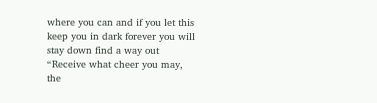where you can and if you let this keep you in dark forever you will stay down find a way out “Receive what cheer you may, the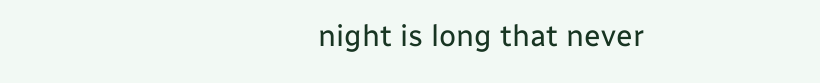night is long that never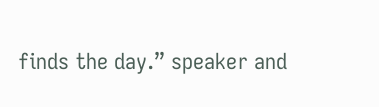finds the day.” speaker and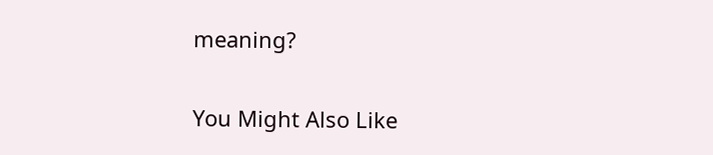meaning?

You Might Also Like